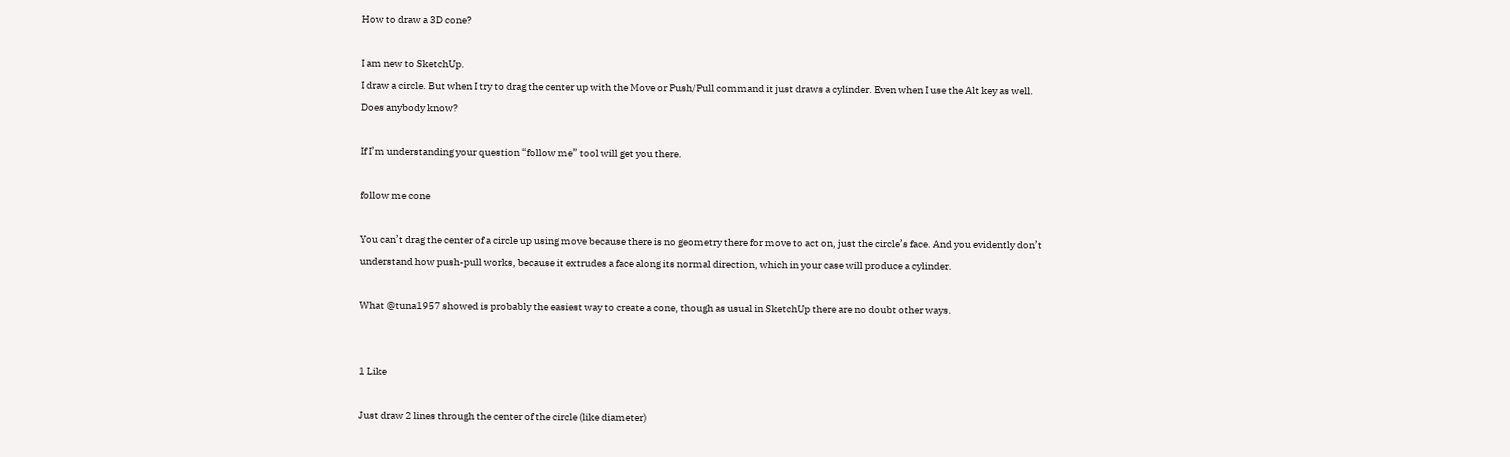How to draw a 3D cone?

I am new to SketchUp.
I draw a circle. But when I try to drag the center up with the Move or Push/Pull command it just draws a cylinder. Even when I use the Alt key as well.
Does anybody know?

If I’m understanding your question “follow me” tool will get you there.

follow me cone

You can’t drag the center of a circle up using move because there is no geometry there for move to act on, just the circle’s face. And you evidently don’t understand how push-pull works, because it extrudes a face along its normal direction, which in your case will produce a cylinder.

What @tuna1957 showed is probably the easiest way to create a cone, though as usual in SketchUp there are no doubt other ways.


1 Like

Just draw 2 lines through the center of the circle (like diameter)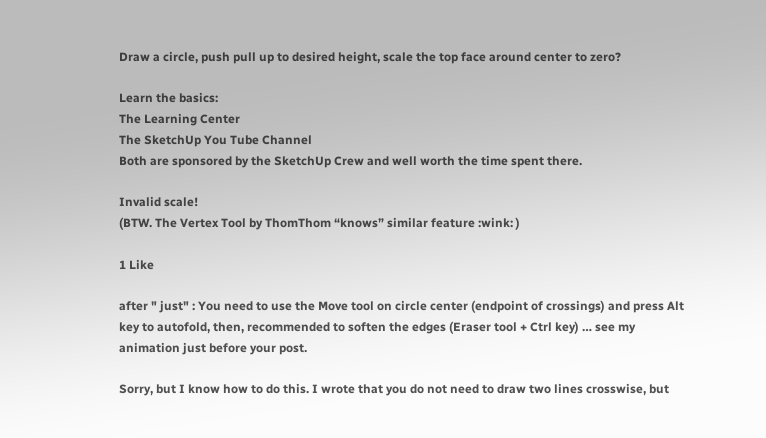Draw a circle, push pull up to desired height, scale the top face around center to zero?

Learn the basics:
The Learning Center
The SketchUp You Tube Channel
Both are sponsored by the SketchUp Crew and well worth the time spent there.

Invalid scale!
(BTW. The Vertex Tool by ThomThom “knows” similar feature :wink: )

1 Like

after " just" : You need to use the Move tool on circle center (endpoint of crossings) and press Alt key to autofold, then, recommended to soften the edges (Eraser tool + Ctrl key) … see my animation just before your post.

Sorry, but I know how to do this. I wrote that you do not need to draw two lines crosswise, but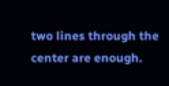two lines through the center are enough.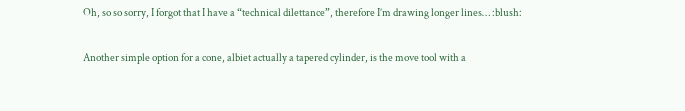Oh, so so sorry, I forgot that I have a “technical dilettance”, therefore I’m drawing longer lines… :blush:


Another simple option for a cone, albiet actually a tapered cylinder, is the move tool with a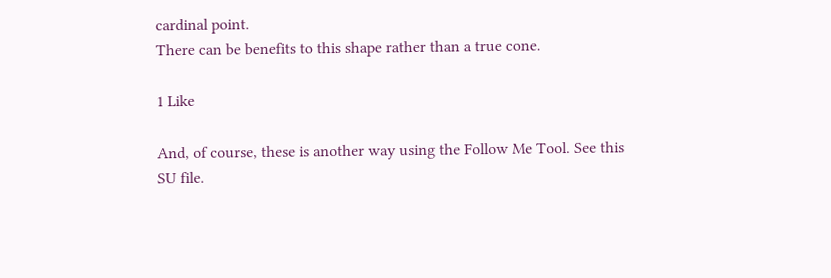cardinal point.
There can be benefits to this shape rather than a true cone.

1 Like

And, of course, these is another way using the Follow Me Tool. See this SU file.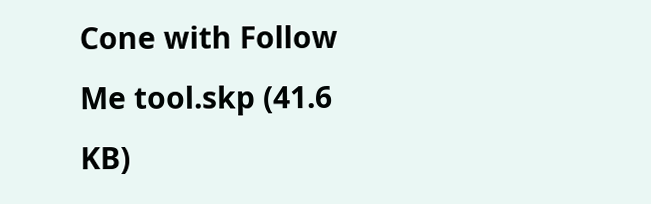Cone with Follow Me tool.skp (41.6 KB)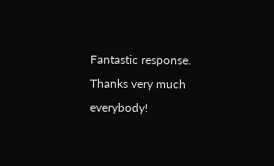Fantastic response. Thanks very much everybody!